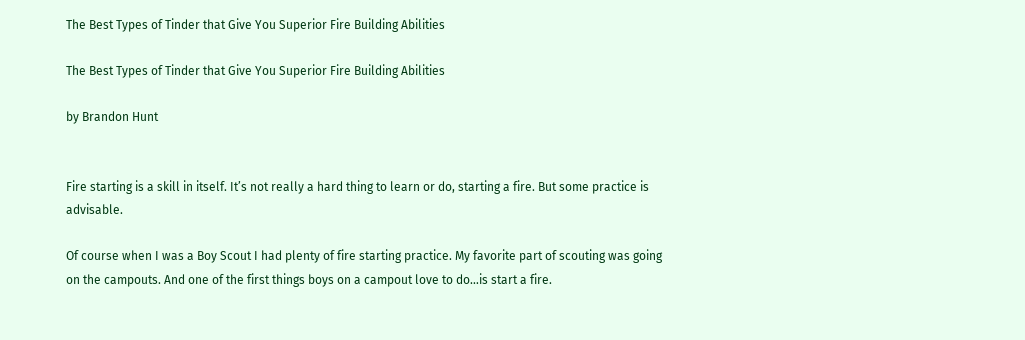The Best Types of Tinder that Give You Superior Fire Building Abilities

The Best Types of Tinder that Give You Superior Fire Building Abilities

by Brandon Hunt


Fire starting is a skill in itself. It’s not really a hard thing to learn or do, starting a fire. But some practice is advisable.

Of course when I was a Boy Scout I had plenty of fire starting practice. My favorite part of scouting was going on the campouts. And one of the first things boys on a campout love to do…is start a fire.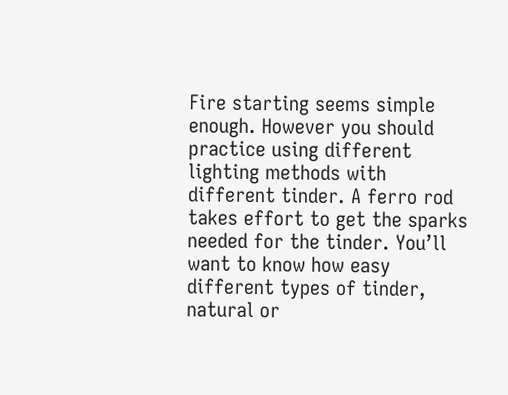Fire starting seems simple enough. However you should practice using different lighting methods with different tinder. A ferro rod takes effort to get the sparks needed for the tinder. You’ll want to know how easy different types of tinder, natural or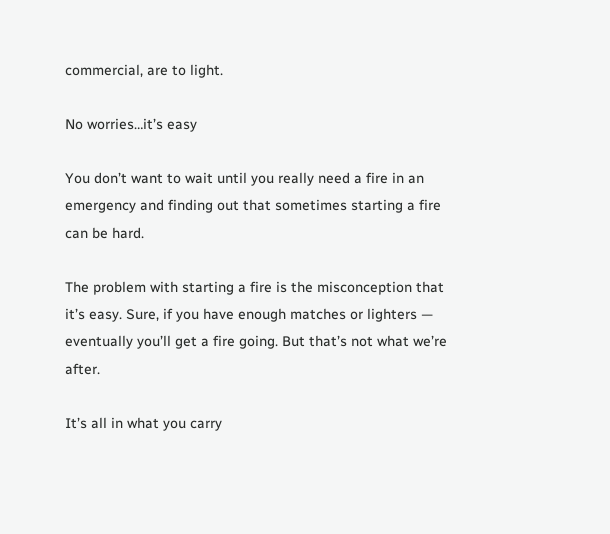commercial, are to light.

No worries…it’s easy

You don’t want to wait until you really need a fire in an emergency and finding out that sometimes starting a fire can be hard.

The problem with starting a fire is the misconception that it’s easy. Sure, if you have enough matches or lighters — eventually you’ll get a fire going. But that’s not what we’re after.

It’s all in what you carry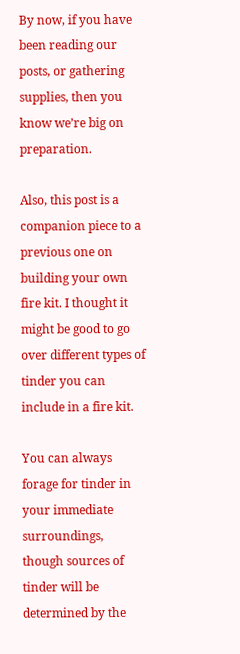By now, if you have been reading our posts, or gathering supplies, then you know we’re big on preparation.

Also, this post is a companion piece to a previous one on building your own fire kit. I thought it might be good to go over different types of tinder you can include in a fire kit.

You can always forage for tinder in your immediate surroundings, though sources of tinder will be determined by the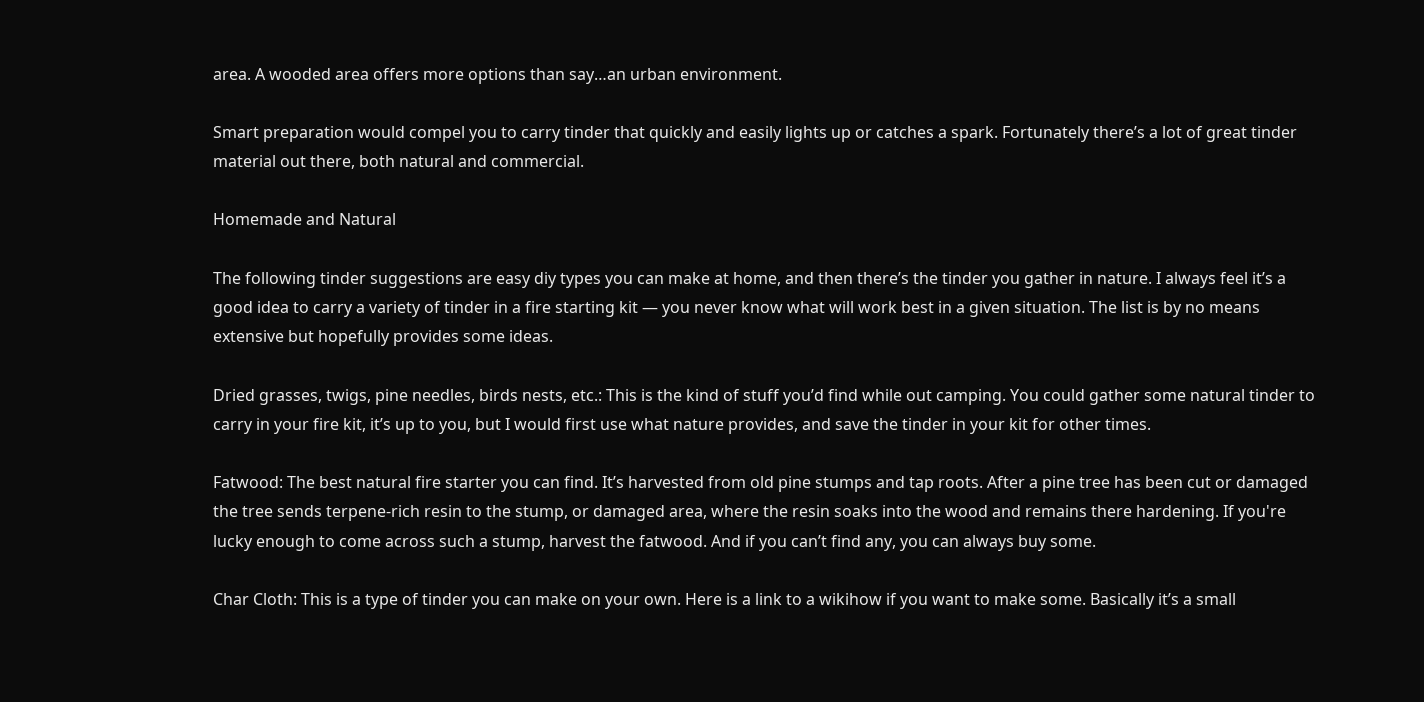area. A wooded area offers more options than say…an urban environment.

Smart preparation would compel you to carry tinder that quickly and easily lights up or catches a spark. Fortunately there’s a lot of great tinder material out there, both natural and commercial.

Homemade and Natural

The following tinder suggestions are easy diy types you can make at home, and then there’s the tinder you gather in nature. I always feel it’s a good idea to carry a variety of tinder in a fire starting kit — you never know what will work best in a given situation. The list is by no means extensive but hopefully provides some ideas.

Dried grasses, twigs, pine needles, birds nests, etc.: This is the kind of stuff you’d find while out camping. You could gather some natural tinder to carry in your fire kit, it’s up to you, but I would first use what nature provides, and save the tinder in your kit for other times.

Fatwood: The best natural fire starter you can find. It’s harvested from old pine stumps and tap roots. After a pine tree has been cut or damaged the tree sends terpene-rich resin to the stump, or damaged area, where the resin soaks into the wood and remains there hardening. If you're lucky enough to come across such a stump, harvest the fatwood. And if you can’t find any, you can always buy some.

Char Cloth: This is a type of tinder you can make on your own. Here is a link to a wikihow if you want to make some. Basically it’s a small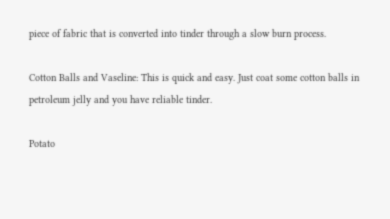piece of fabric that is converted into tinder through a slow burn process.

Cotton Balls and Vaseline: This is quick and easy. Just coat some cotton balls in petroleum jelly and you have reliable tinder.

Potato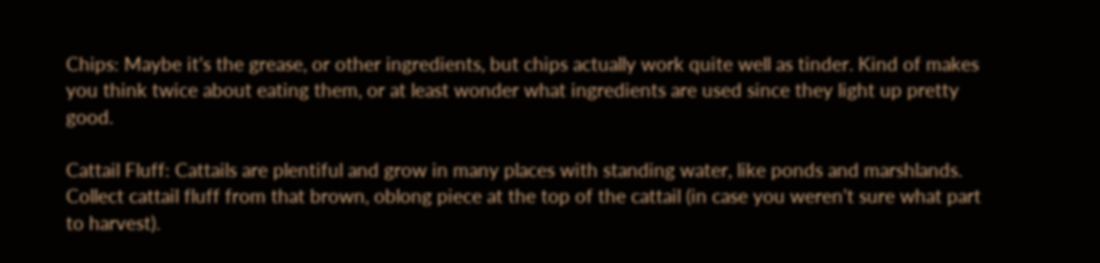Chips: Maybe it’s the grease, or other ingredients, but chips actually work quite well as tinder. Kind of makes you think twice about eating them, or at least wonder what ingredients are used since they light up pretty good.

Cattail Fluff: Cattails are plentiful and grow in many places with standing water, like ponds and marshlands. Collect cattail fluff from that brown, oblong piece at the top of the cattail (in case you weren’t sure what part to harvest).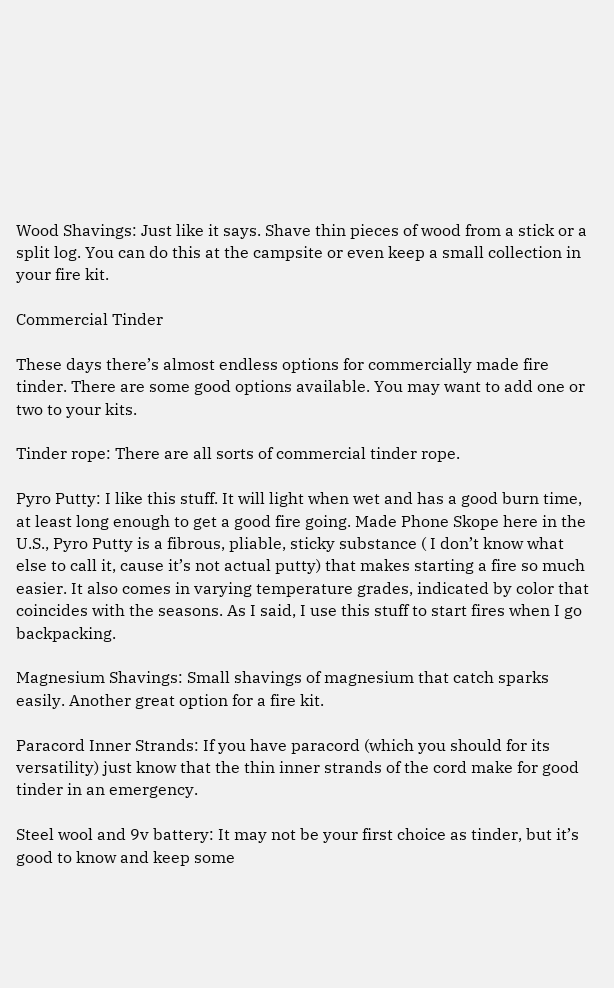Wood Shavings: Just like it says. Shave thin pieces of wood from a stick or a split log. You can do this at the campsite or even keep a small collection in your fire kit.

Commercial Tinder

These days there’s almost endless options for commercially made fire tinder. There are some good options available. You may want to add one or two to your kits.

Tinder rope: There are all sorts of commercial tinder rope.

Pyro Putty: I like this stuff. It will light when wet and has a good burn time, at least long enough to get a good fire going. Made Phone Skope here in the U.S., Pyro Putty is a fibrous, pliable, sticky substance ( I don’t know what else to call it, cause it’s not actual putty) that makes starting a fire so much easier. It also comes in varying temperature grades, indicated by color that coincides with the seasons. As I said, I use this stuff to start fires when I go backpacking.

Magnesium Shavings: Small shavings of magnesium that catch sparks easily. Another great option for a fire kit.

Paracord Inner Strands: If you have paracord (which you should for its versatility) just know that the thin inner strands of the cord make for good tinder in an emergency.

Steel wool and 9v battery: It may not be your first choice as tinder, but it’s good to know and keep some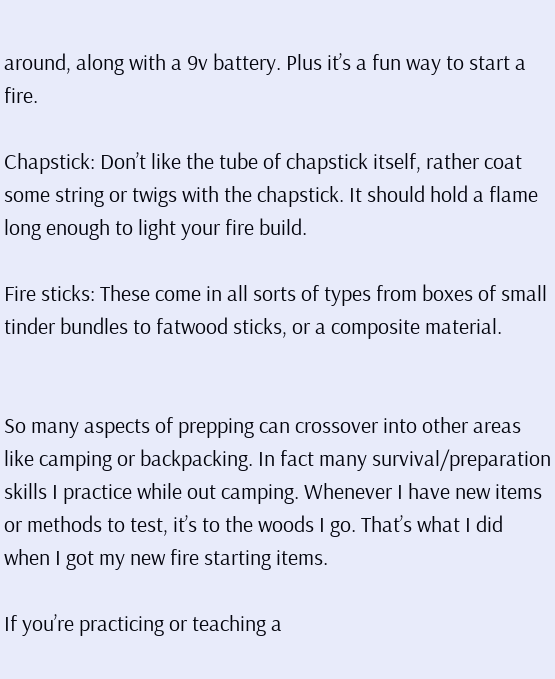around, along with a 9v battery. Plus it’s a fun way to start a fire.

Chapstick: Don’t like the tube of chapstick itself, rather coat some string or twigs with the chapstick. It should hold a flame long enough to light your fire build.

Fire sticks: These come in all sorts of types from boxes of small tinder bundles to fatwood sticks, or a composite material.


So many aspects of prepping can crossover into other areas like camping or backpacking. In fact many survival/preparation skills I practice while out camping. Whenever I have new items or methods to test, it’s to the woods I go. That’s what I did when I got my new fire starting items.

If you’re practicing or teaching a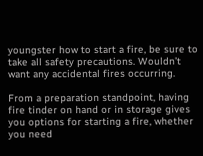youngster how to start a fire, be sure to take all safety precautions. Wouldn’t want any accidental fires occurring.

From a preparation standpoint, having fire tinder on hand or in storage gives you options for starting a fire, whether you need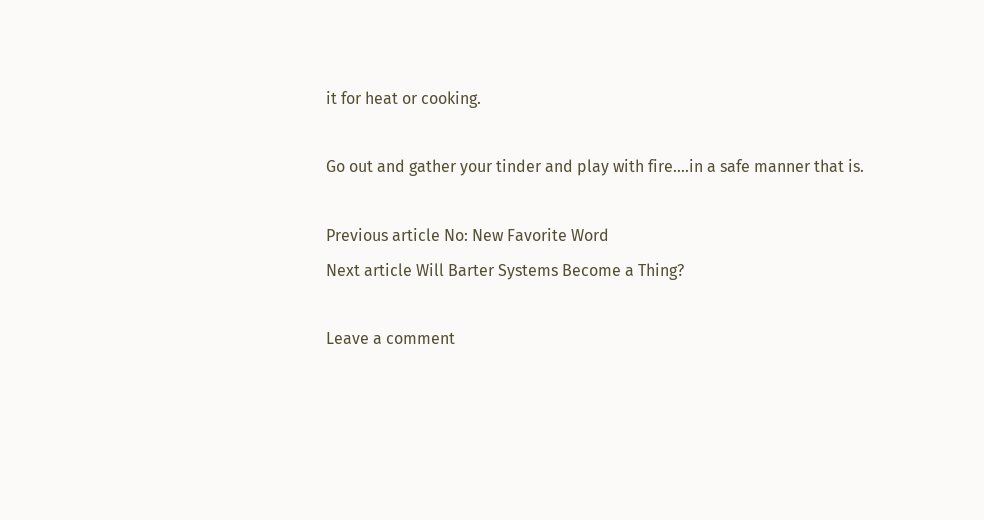it for heat or cooking.

Go out and gather your tinder and play with fire….in a safe manner that is.

Previous article No: New Favorite Word
Next article Will Barter Systems Become a Thing?

Leave a comment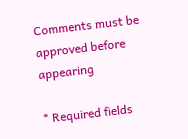Comments must be approved before appearing

* Required fields